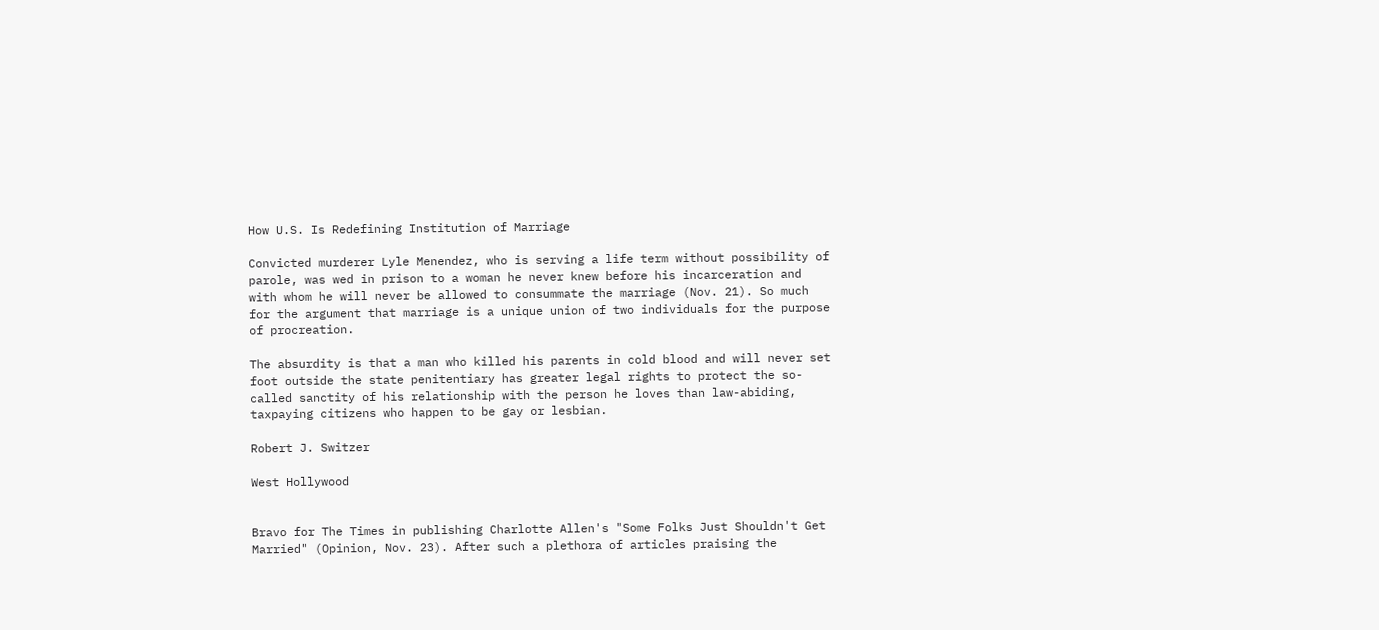How U.S. Is Redefining Institution of Marriage

Convicted murderer Lyle Menendez, who is serving a life term without possibility of parole, was wed in prison to a woman he never knew before his incarceration and with whom he will never be allowed to consummate the marriage (Nov. 21). So much for the argument that marriage is a unique union of two individuals for the purpose of procreation.

The absurdity is that a man who killed his parents in cold blood and will never set foot outside the state penitentiary has greater legal rights to protect the so-called sanctity of his relationship with the person he loves than law-abiding, taxpaying citizens who happen to be gay or lesbian.

Robert J. Switzer

West Hollywood


Bravo for The Times in publishing Charlotte Allen's "Some Folks Just Shouldn't Get Married" (Opinion, Nov. 23). After such a plethora of articles praising the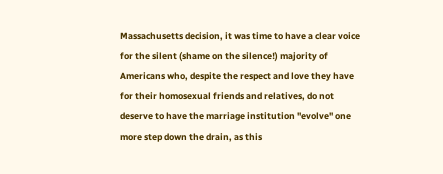Massachusetts decision, it was time to have a clear voice for the silent (shame on the silence!) majority of Americans who, despite the respect and love they have for their homosexual friends and relatives, do not deserve to have the marriage institution "evolve" one more step down the drain, as this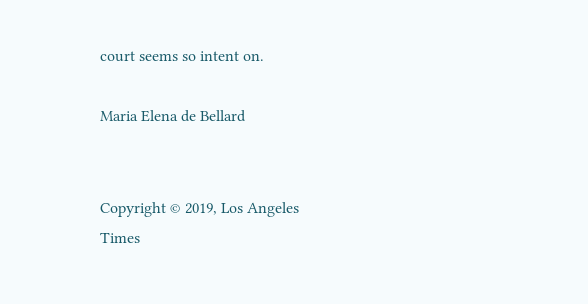court seems so intent on.

Maria Elena de Bellard


Copyright © 2019, Los Angeles Times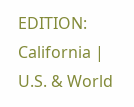EDITION: California | U.S. & World